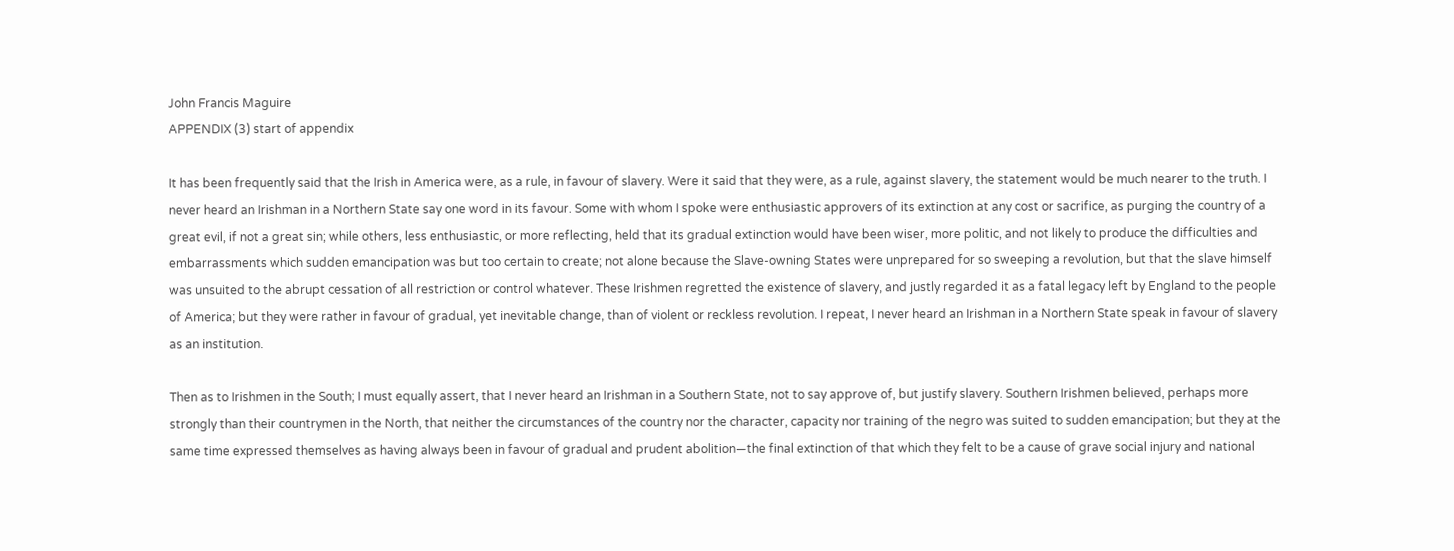John Francis Maguire
APPENDIX (3) start of appendix

It has been frequently said that the Irish in America were, as a rule, in favour of slavery. Were it said that they were, as a rule, against slavery, the statement would be much nearer to the truth. I never heard an Irishman in a Northern State say one word in its favour. Some with whom I spoke were enthusiastic approvers of its extinction at any cost or sacrifice, as purging the country of a great evil, if not a great sin; while others, less enthusiastic, or more reflecting, held that its gradual extinction would have been wiser, more politic, and not likely to produce the difficulties and embarrassments which sudden emancipation was but too certain to create; not alone because the Slave-owning States were unprepared for so sweeping a revolution, but that the slave himself was unsuited to the abrupt cessation of all restriction or control whatever. These Irishmen regretted the existence of slavery, and justly regarded it as a fatal legacy left by England to the people of America; but they were rather in favour of gradual, yet inevitable change, than of violent or reckless revolution. I repeat, I never heard an Irishman in a Northern State speak in favour of slavery as an institution.

Then as to Irishmen in the South; I must equally assert, that I never heard an Irishman in a Southern State, not to say approve of, but justify slavery. Southern Irishmen believed, perhaps more strongly than their countrymen in the North, that neither the circumstances of the country nor the character, capacity nor training of the negro was suited to sudden emancipation; but they at the same time expressed themselves as having always been in favour of gradual and prudent abolition—the final extinction of that which they felt to be a cause of grave social injury and national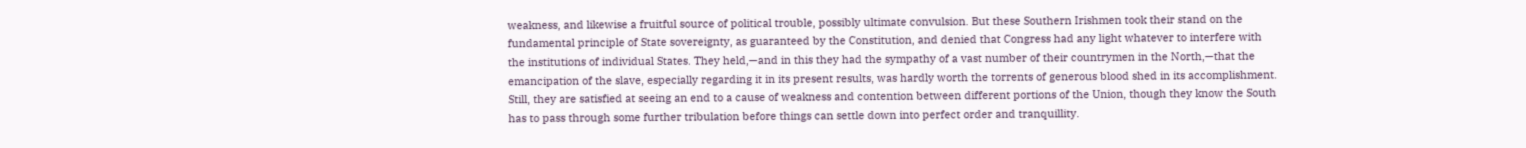weakness, and likewise a fruitful source of political trouble, possibly ultimate convulsion. But these Southern Irishmen took their stand on the fundamental principle of State sovereignty, as guaranteed by the Constitution, and denied that Congress had any light whatever to interfere with the institutions of individual States. They held,—and in this they had the sympathy of a vast number of their countrymen in the North,—that the emancipation of the slave, especially regarding it in its present results, was hardly worth the torrents of generous blood shed in its accomplishment. Still, they are satisfied at seeing an end to a cause of weakness and contention between different portions of the Union, though they know the South has to pass through some further tribulation before things can settle down into perfect order and tranquillity.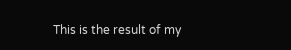This is the result of my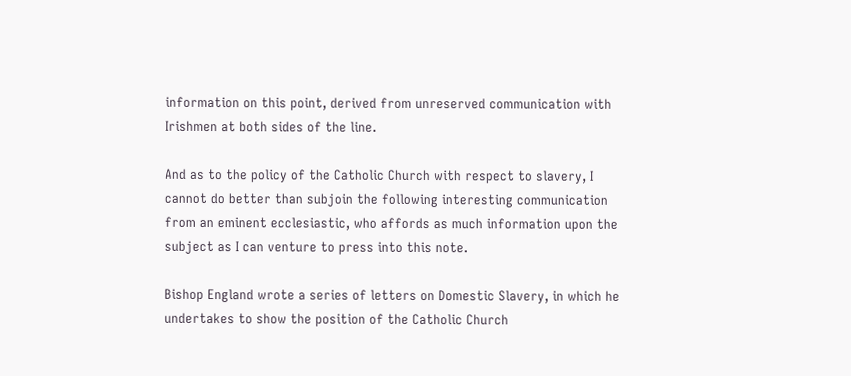information on this point, derived from unreserved communication with Irishmen at both sides of the line.

And as to the policy of the Catholic Church with respect to slavery, I cannot do better than subjoin the following interesting communication from an eminent ecclesiastic, who affords as much information upon the subject as I can venture to press into this note.

Bishop England wrote a series of letters on Domestic Slavery, in which he undertakes to show the position of the Catholic Church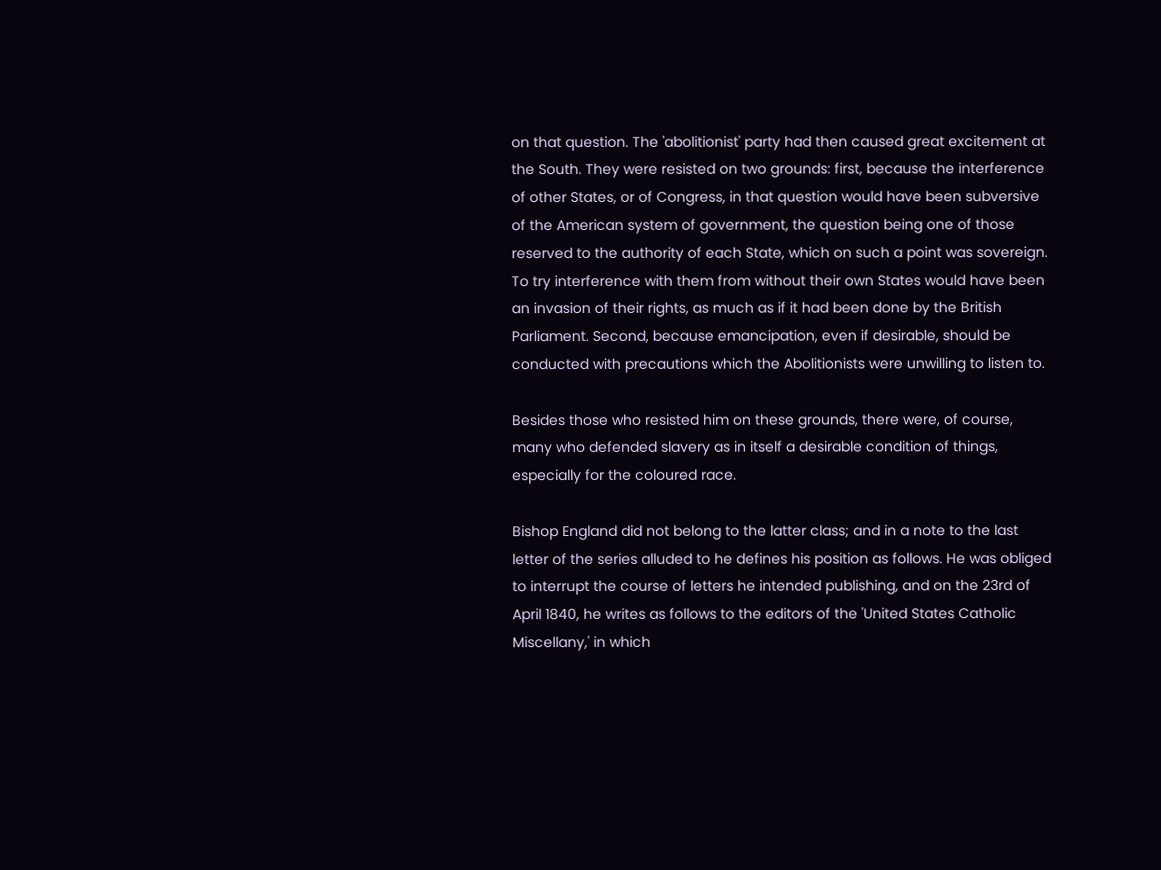on that question. The 'abolitionist' party had then caused great excitement at the South. They were resisted on two grounds: first, because the interference of other States, or of Congress, in that question would have been subversive of the American system of government, the question being one of those reserved to the authority of each State, which on such a point was sovereign. To try interference with them from without their own States would have been an invasion of their rights, as much as if it had been done by the British Parliament. Second, because emancipation, even if desirable, should be conducted with precautions which the Abolitionists were unwilling to listen to.

Besides those who resisted him on these grounds, there were, of course, many who defended slavery as in itself a desirable condition of things, especially for the coloured race.

Bishop England did not belong to the latter class; and in a note to the last letter of the series alluded to he defines his position as follows. He was obliged to interrupt the course of letters he intended publishing, and on the 23rd of April 1840, he writes as follows to the editors of the 'United States Catholic Miscellany,' in which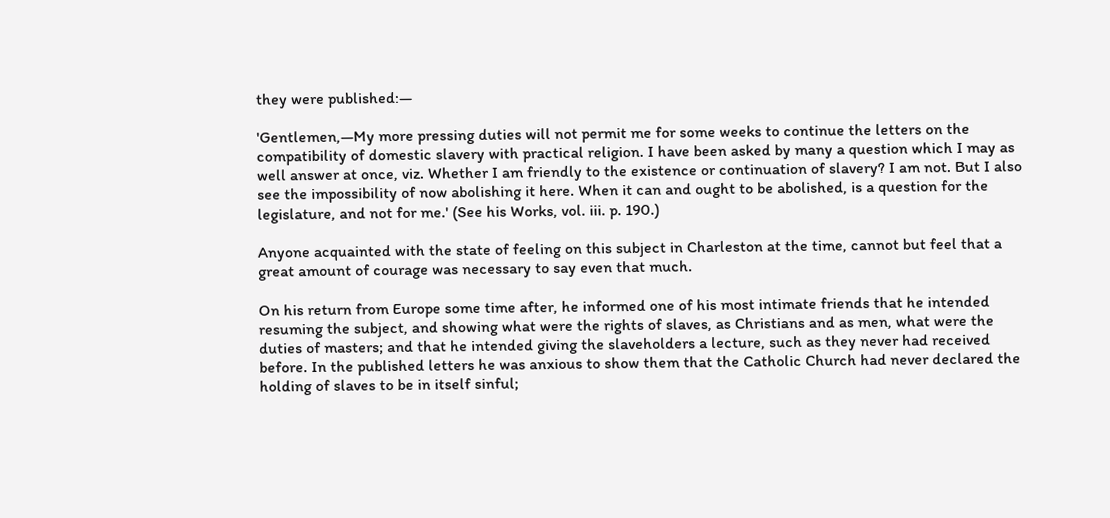they were published:—

'Gentlemen,—My more pressing duties will not permit me for some weeks to continue the letters on the compatibility of domestic slavery with practical religion. I have been asked by many a question which I may as well answer at once, viz. Whether I am friendly to the existence or continuation of slavery? I am not. But I also see the impossibility of now abolishing it here. When it can and ought to be abolished, is a question for the legislature, and not for me.' (See his Works, vol. iii. p. 190.)

Anyone acquainted with the state of feeling on this subject in Charleston at the time, cannot but feel that a great amount of courage was necessary to say even that much.

On his return from Europe some time after, he informed one of his most intimate friends that he intended resuming the subject, and showing what were the rights of slaves, as Christians and as men, what were the duties of masters; and that he intended giving the slaveholders a lecture, such as they never had received before. In the published letters he was anxious to show them that the Catholic Church had never declared the holding of slaves to be in itself sinful;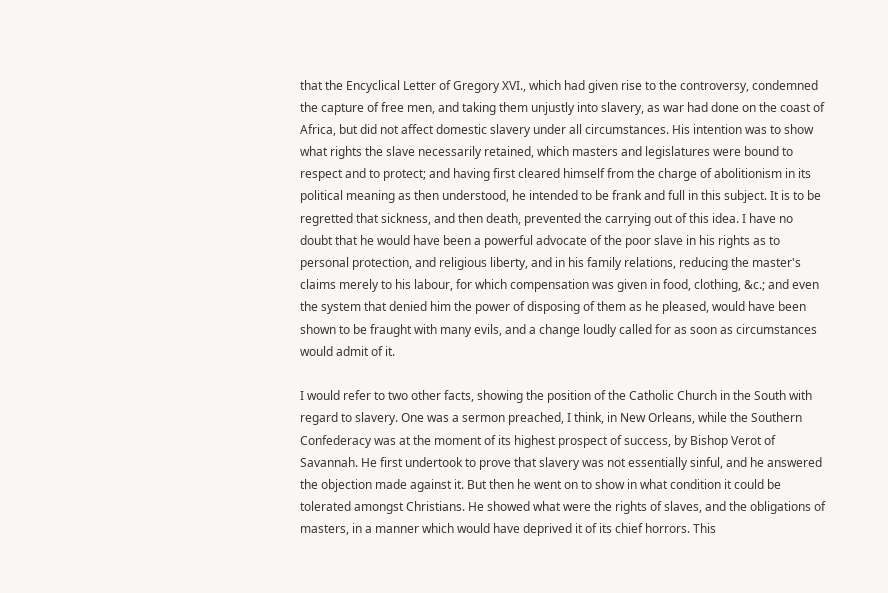that the Encyclical Letter of Gregory XVI., which had given rise to the controversy, condemned the capture of free men, and taking them unjustly into slavery, as war had done on the coast of Africa, but did not affect domestic slavery under all circumstances. His intention was to show what rights the slave necessarily retained, which masters and legislatures were bound to respect and to protect; and having first cleared himself from the charge of abolitionism in its political meaning as then understood, he intended to be frank and full in this subject. It is to be regretted that sickness, and then death, prevented the carrying out of this idea. I have no doubt that he would have been a powerful advocate of the poor slave in his rights as to personal protection, and religious liberty, and in his family relations, reducing the master's claims merely to his labour, for which compensation was given in food, clothing, &c.; and even the system that denied him the power of disposing of them as he pleased, would have been shown to be fraught with many evils, and a change loudly called for as soon as circumstances would admit of it.

I would refer to two other facts, showing the position of the Catholic Church in the South with regard to slavery. One was a sermon preached, I think, in New Orleans, while the Southern Confederacy was at the moment of its highest prospect of success, by Bishop Verot of Savannah. He first undertook to prove that slavery was not essentially sinful, and he answered the objection made against it. But then he went on to show in what condition it could be tolerated amongst Christians. He showed what were the rights of slaves, and the obligations of masters, in a manner which would have deprived it of its chief horrors. This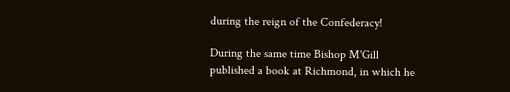during the reign of the Confederacy!

During the same time Bishop M'Gill published a book at Richmond, in which he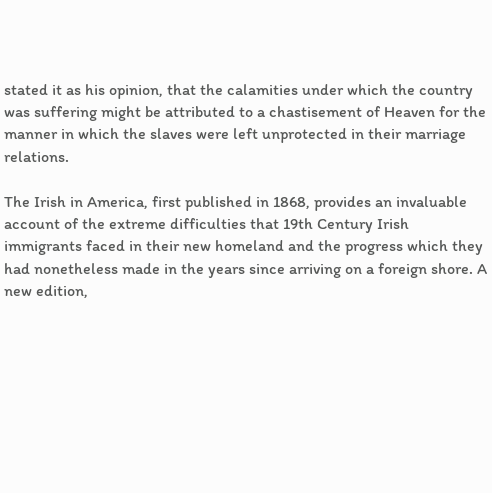stated it as his opinion, that the calamities under which the country was suffering might be attributed to a chastisement of Heaven for the manner in which the slaves were left unprotected in their marriage relations.

The Irish in America, first published in 1868, provides an invaluable account of the extreme difficulties that 19th Century Irish immigrants faced in their new homeland and the progress which they had nonetheless made in the years since arriving on a foreign shore. A new edition,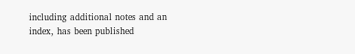including additional notes and an index, has been published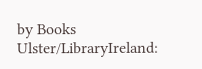by Books Ulster/LibraryIreland: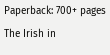Paperback: 700+ pages The Irish in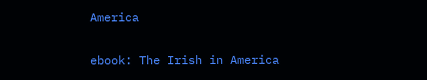America

ebook: The Irish in America